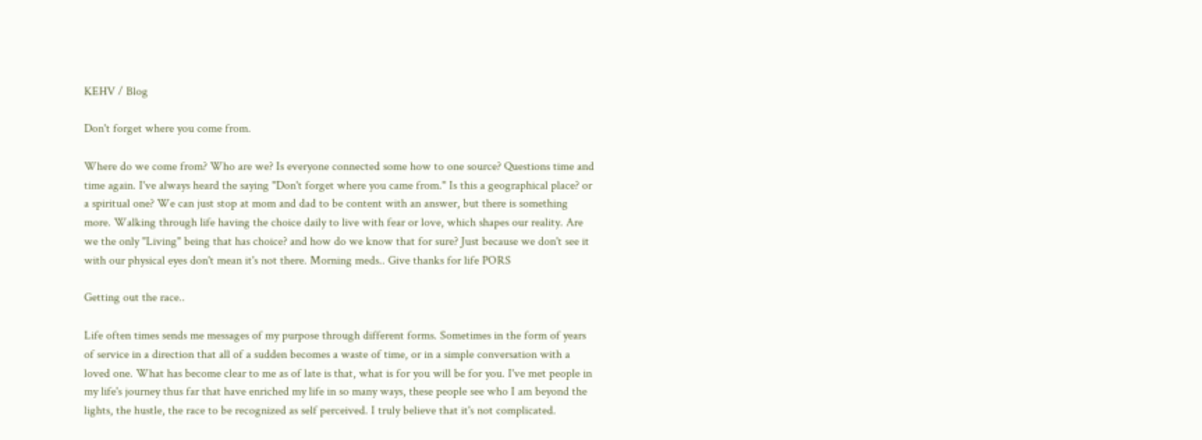KEHV / Blog

Don't forget where you come from.

Where do we come from? Who are we? Is everyone connected some how to one source? Questions time and time again. I've always heard the saying "Don't forget where you came from." Is this a geographical place? or a spiritual one? We can just stop at mom and dad to be content with an answer, but there is something more. Walking through life having the choice daily to live with fear or love, which shapes our reality. Are we the only "Living" being that has choice? and how do we know that for sure? Just because we don't see it with our physical eyes don't mean it's not there. Morning meds.. Give thanks for life PORS

Getting out the race..

Life often times sends me messages of my purpose through different forms. Sometimes in the form of years of service in a direction that all of a sudden becomes a waste of time, or in a simple conversation with a loved one. What has become clear to me as of late is that, what is for you will be for you. I've met people in my life's journey thus far that have enriched my life in so many ways, these people see who I am beyond the lights, the hustle, the race to be recognized as self perceived. I truly believe that it's not complicated.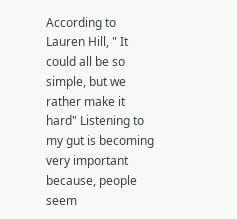According to Lauren Hill, " It could all be so simple, but we rather make it hard" Listening to my gut is becoming very important because, people seem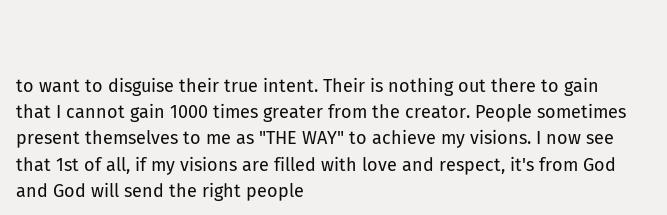to want to disguise their true intent. Their is nothing out there to gain that I cannot gain 1000 times greater from the creator. People sometimes present themselves to me as "THE WAY" to achieve my visions. I now see that 1st of all, if my visions are filled with love and respect, it's from God and God will send the right people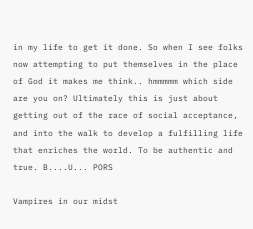in my life to get it done. So when I see folks now attempting to put themselves in the place of God it makes me think.. hmmmmm which side are you on? Ultimately this is just about getting out of the race of social acceptance, and into the walk to develop a fulfilling life that enriches the world. To be authentic and true. B....U... PORS

Vampires in our midst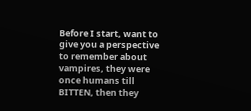Before I start, want to give you a perspective to remember about vampires, they were once humans till BITTEN, then they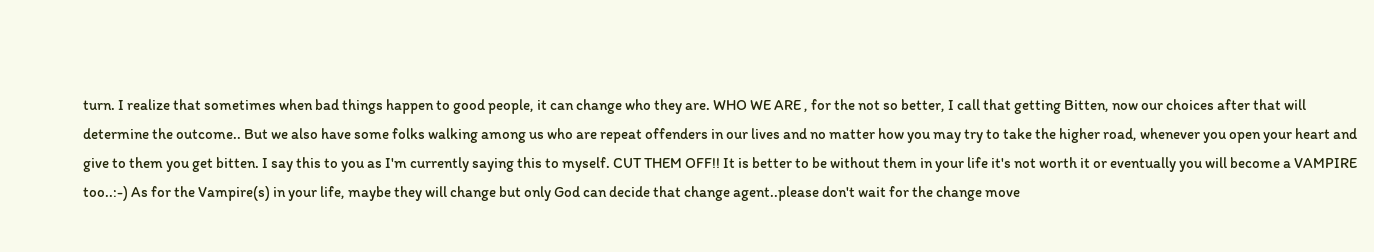turn. I realize that sometimes when bad things happen to good people, it can change who they are. WHO WE ARE , for the not so better, I call that getting Bitten, now our choices after that will determine the outcome.. But we also have some folks walking among us who are repeat offenders in our lives and no matter how you may try to take the higher road, whenever you open your heart and give to them you get bitten. I say this to you as I'm currently saying this to myself. CUT THEM OFF!! It is better to be without them in your life it's not worth it or eventually you will become a VAMPIRE too..:-) As for the Vampire(s) in your life, maybe they will change but only God can decide that change agent..please don't wait for the change move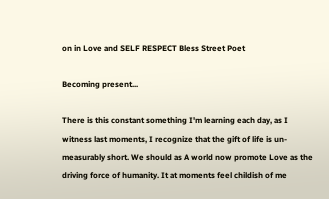on in Love and SELF RESPECT Bless Street Poet

Becoming present...

There is this constant something I'm learning each day, as I witness last moments, I recognize that the gift of life is un- measurably short. We should as A world now promote Love as the driving force of humanity. It at moments feel childish of me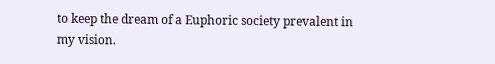to keep the dream of a Euphoric society prevalent in my vision.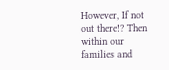However, If not out there!? Then within our families and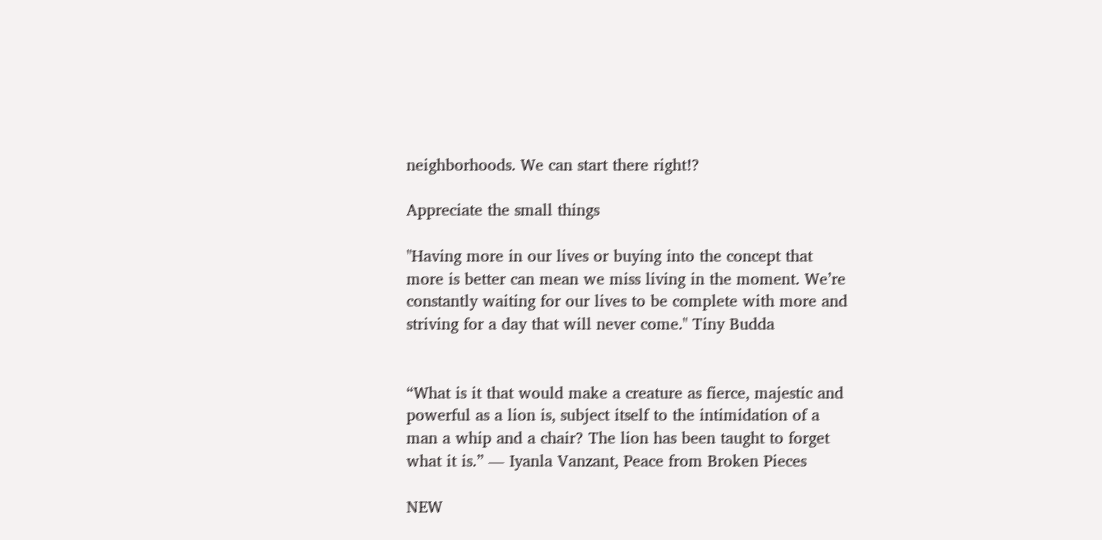neighborhoods. We can start there right!?

Appreciate the small things

"Having more in our lives or buying into the concept that more is better can mean we miss living in the moment. We’re constantly waiting for our lives to be complete with more and striving for a day that will never come." Tiny Budda


“What is it that would make a creature as fierce, majestic and powerful as a lion is, subject itself to the intimidation of a man a whip and a chair? The lion has been taught to forget what it is.” ― Iyanla Vanzant, Peace from Broken Pieces

NEW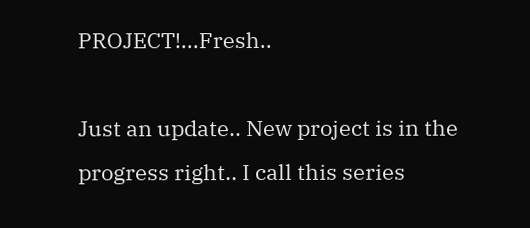PROJECT!...Fresh..

Just an update.. New project is in the progress right.. I call this series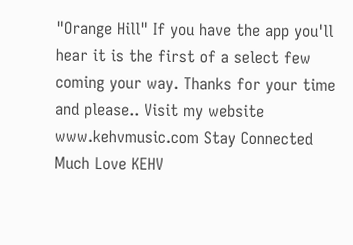"Orange Hill" If you have the app you'll hear it is the first of a select few coming your way. Thanks for your time and please.. Visit my website www.kehvmusic.com Stay Connected Much Love KEHV